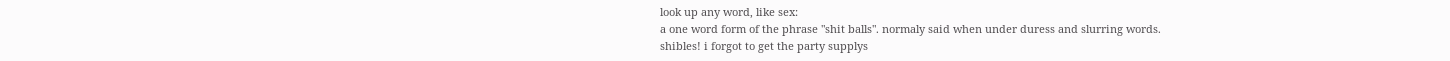look up any word, like sex:
a one word form of the phrase "shit balls". normaly said when under duress and slurring words.
shibles! i forgot to get the party supplys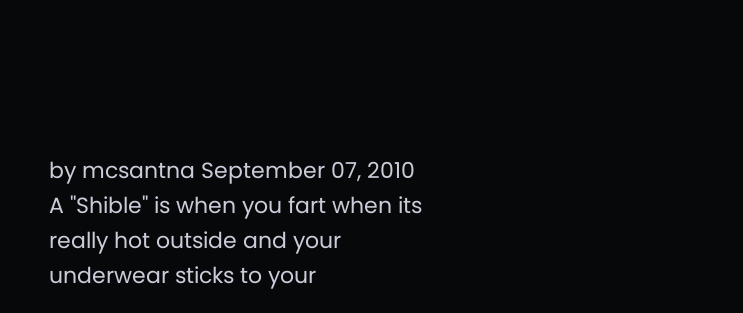by mcsantna September 07, 2010
A "Shible" is when you fart when its really hot outside and your underwear sticks to your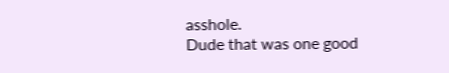asshole.
Dude that was one good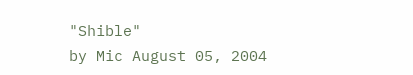"Shible"
by Mic August 05, 2004